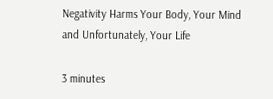Negativity Harms Your Body, Your Mind and Unfortunately, Your Life

3 minutes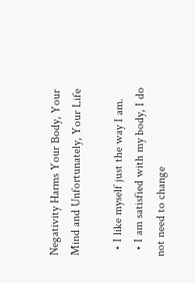Negativity Harms Your Body, Your Mind and Unfortunately, Your Life

  • I like myself just the way I am.
  • I am satisfied with my body, I do not need to change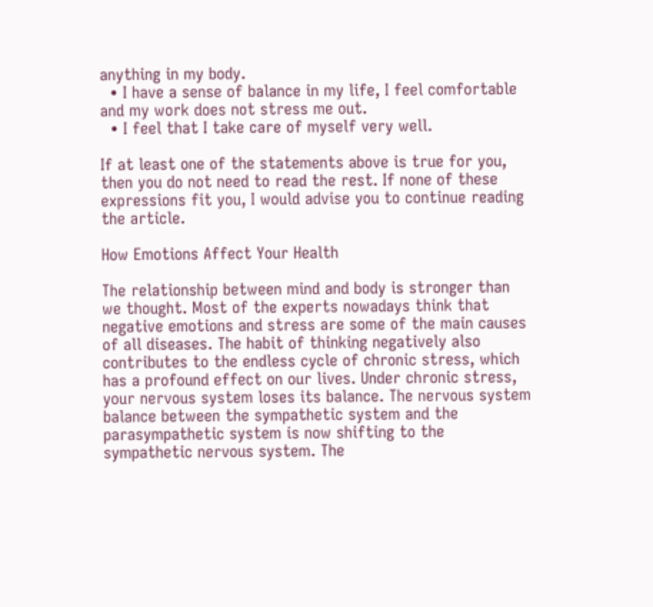anything in my body.
  • I have a sense of balance in my life, I feel comfortable and my work does not stress me out.
  • I feel that I take care of myself very well.

If at least one of the statements above is true for you, then you do not need to read the rest. If none of these expressions fit you, I would advise you to continue reading the article.

How Emotions Affect Your Health

The relationship between mind and body is stronger than we thought. Most of the experts nowadays think that negative emotions and stress are some of the main causes of all diseases. The habit of thinking negatively also contributes to the endless cycle of chronic stress, which has a profound effect on our lives. Under chronic stress, your nervous system loses its balance. The nervous system balance between the sympathetic system and the parasympathetic system is now shifting to the sympathetic nervous system. The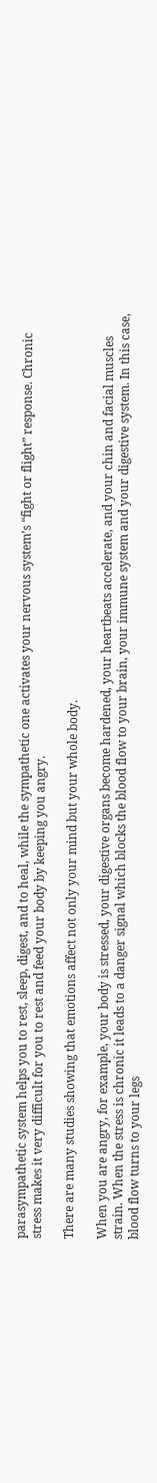parasympathetic system helps you to rest, sleep, digest, and to heal, while the sympathetic one activates your nervous system’s “fight or flight” response. Chronic stress makes it very difficult for you to rest and feed your body by keeping you angry.

There are many studies showing that emotions affect not only your mind but your whole body.

When you are angry, for example, your body is stressed, your digestive organs become hardened, your heartbeats accelerate, and your chin and facial muscles strain. When the stress is chronic it leads to a danger signal which blocks the blood flow to your brain, your immune system and your digestive system. In this case, blood flow turns to your legs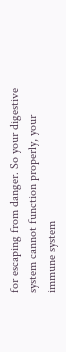for escaping from danger. So your digestive system cannot function properly, your immune system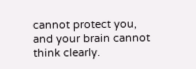cannot protect you, and your brain cannot think clearly.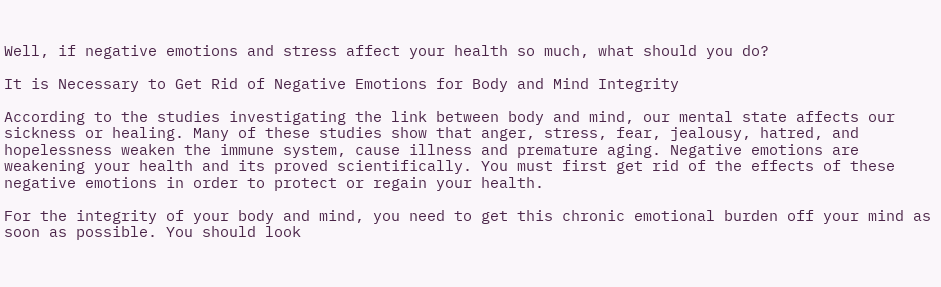Well, if negative emotions and stress affect your health so much, what should you do?

It is Necessary to Get Rid of Negative Emotions for Body and Mind Integrity

According to the studies investigating the link between body and mind, our mental state affects our sickness or healing. Many of these studies show that anger, stress, fear, jealousy, hatred, and hopelessness weaken the immune system, cause illness and premature aging. Negative emotions are weakening your health and its proved scientifically. You must first get rid of the effects of these negative emotions in order to protect or regain your health.

For the integrity of your body and mind, you need to get this chronic emotional burden off your mind as soon as possible. You should look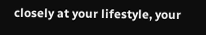closely at your lifestyle, your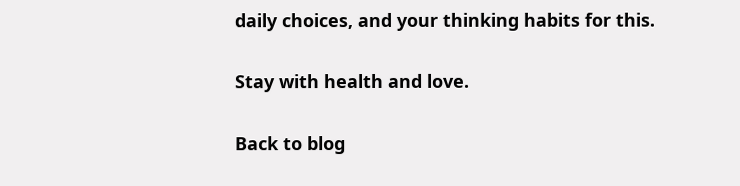daily choices, and your thinking habits for this.

Stay with health and love.

Back to blog